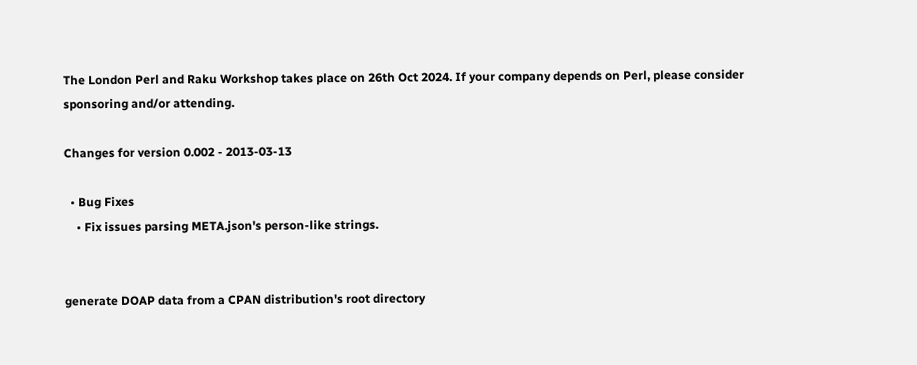The London Perl and Raku Workshop takes place on 26th Oct 2024. If your company depends on Perl, please consider sponsoring and/or attending.

Changes for version 0.002 - 2013-03-13

  • Bug Fixes
    • Fix issues parsing META.json's person-like strings.


generate DOAP data from a CPAN distribution's root directory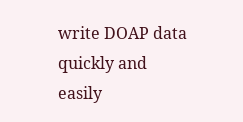write DOAP data quickly and easily